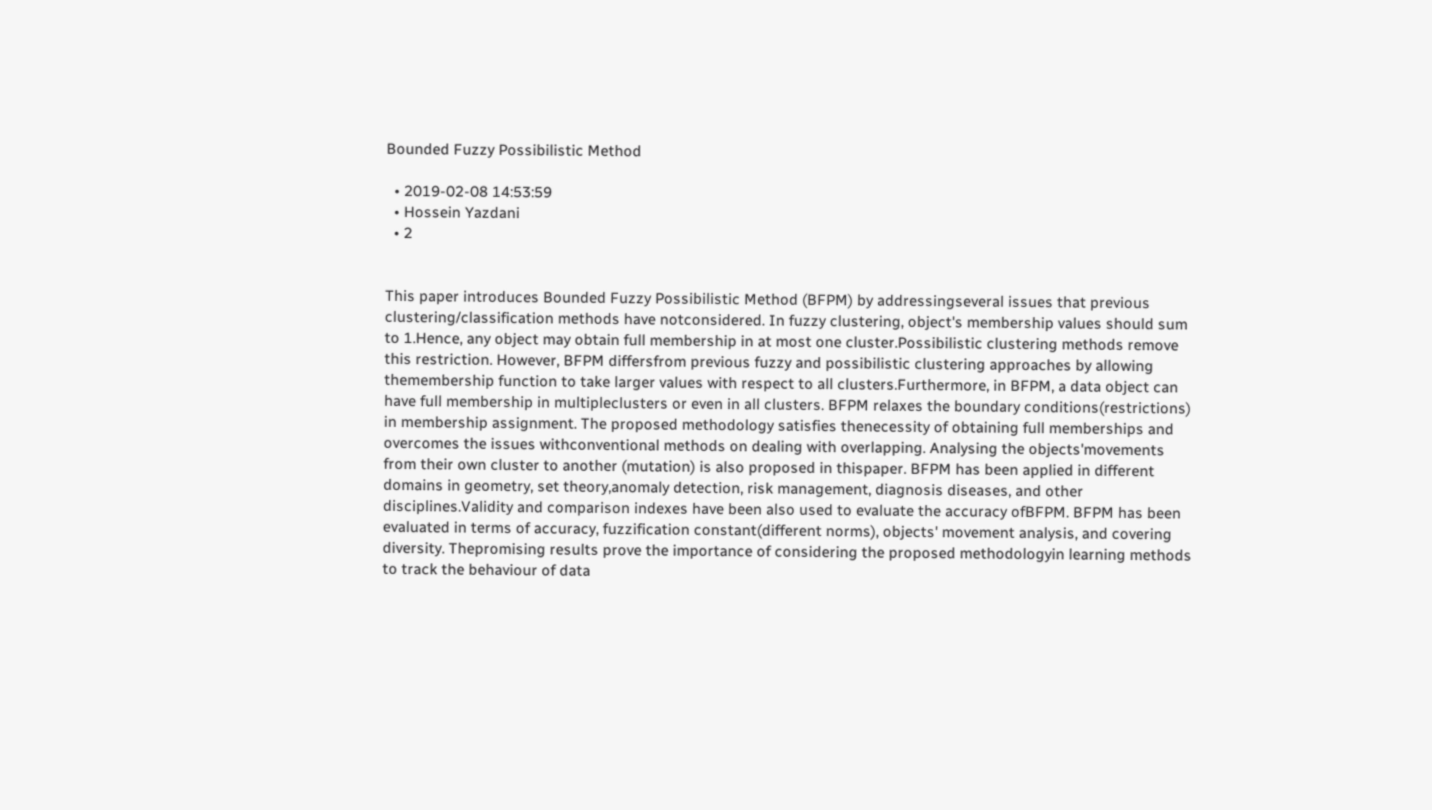Bounded Fuzzy Possibilistic Method

  • 2019-02-08 14:53:59
  • Hossein Yazdani
  • 2


This paper introduces Bounded Fuzzy Possibilistic Method (BFPM) by addressingseveral issues that previous clustering/classification methods have notconsidered. In fuzzy clustering, object's membership values should sum to 1.Hence, any object may obtain full membership in at most one cluster.Possibilistic clustering methods remove this restriction. However, BFPM differsfrom previous fuzzy and possibilistic clustering approaches by allowing themembership function to take larger values with respect to all clusters.Furthermore, in BFPM, a data object can have full membership in multipleclusters or even in all clusters. BFPM relaxes the boundary conditions(restrictions) in membership assignment. The proposed methodology satisfies thenecessity of obtaining full memberships and overcomes the issues withconventional methods on dealing with overlapping. Analysing the objects'movements from their own cluster to another (mutation) is also proposed in thispaper. BFPM has been applied in different domains in geometry, set theory,anomaly detection, risk management, diagnosis diseases, and other disciplines.Validity and comparison indexes have been also used to evaluate the accuracy ofBFPM. BFPM has been evaluated in terms of accuracy, fuzzification constant(different norms), objects' movement analysis, and covering diversity. Thepromising results prove the importance of considering the proposed methodologyin learning methods to track the behaviour of data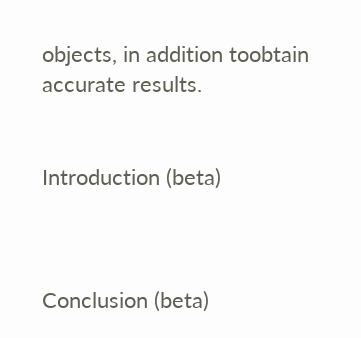objects, in addition toobtain accurate results.


Introduction (beta)



Conclusion (beta)